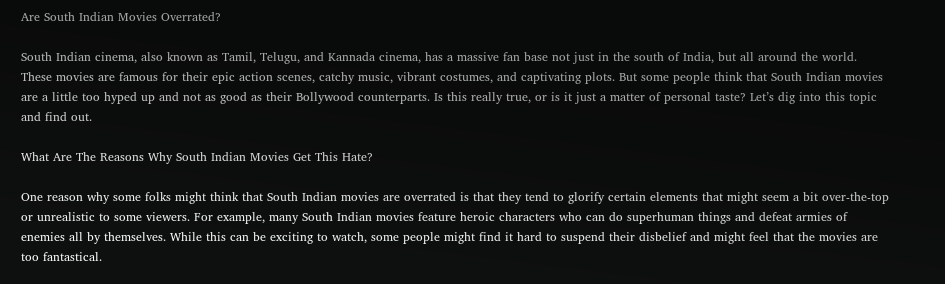Are South Indian Movies Overrated?

South Indian cinema, also known as Tamil, Telugu, and Kannada cinema, has a massive fan base not just in the south of India, but all around the world. These movies are famous for their epic action scenes, catchy music, vibrant costumes, and captivating plots. But some people think that South Indian movies are a little too hyped up and not as good as their Bollywood counterparts. Is this really true, or is it just a matter of personal taste? Let’s dig into this topic and find out.

What Are The Reasons Why South Indian Movies Get This Hate?

One reason why some folks might think that South Indian movies are overrated is that they tend to glorify certain elements that might seem a bit over-the-top or unrealistic to some viewers. For example, many South Indian movies feature heroic characters who can do superhuman things and defeat armies of enemies all by themselves. While this can be exciting to watch, some people might find it hard to suspend their disbelief and might feel that the movies are too fantastical.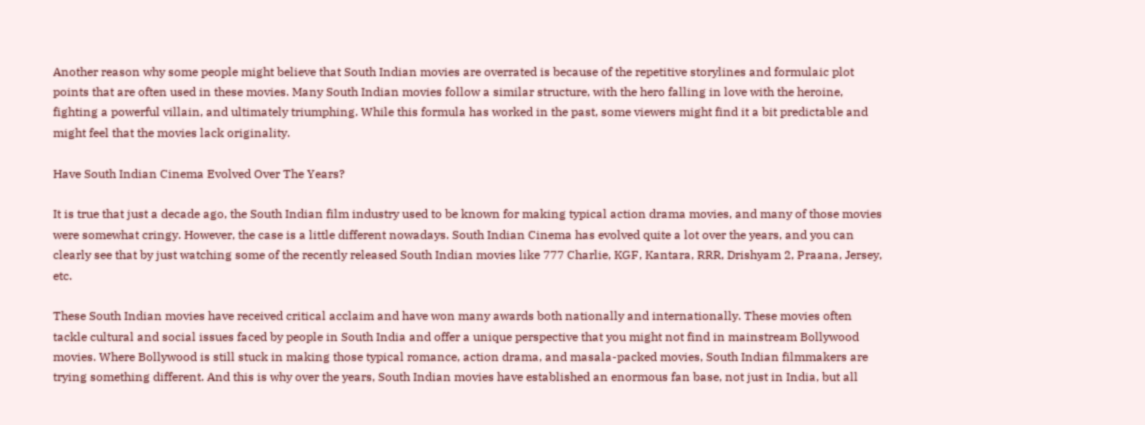Another reason why some people might believe that South Indian movies are overrated is because of the repetitive storylines and formulaic plot points that are often used in these movies. Many South Indian movies follow a similar structure, with the hero falling in love with the heroine, fighting a powerful villain, and ultimately triumphing. While this formula has worked in the past, some viewers might find it a bit predictable and might feel that the movies lack originality.

Have South Indian Cinema Evolved Over The Years?

It is true that just a decade ago, the South Indian film industry used to be known for making typical action drama movies, and many of those movies were somewhat cringy. However, the case is a little different nowadays. South Indian Cinema has evolved quite a lot over the years, and you can clearly see that by just watching some of the recently released South Indian movies like 777 Charlie, KGF, Kantara, RRR, Drishyam 2, Praana, Jersey, etc.

These South Indian movies have received critical acclaim and have won many awards both nationally and internationally. These movies often tackle cultural and social issues faced by people in South India and offer a unique perspective that you might not find in mainstream Bollywood movies. Where Bollywood is still stuck in making those typical romance, action drama, and masala-packed movies, South Indian filmmakers are trying something different. And this is why over the years, South Indian movies have established an enormous fan base, not just in India, but all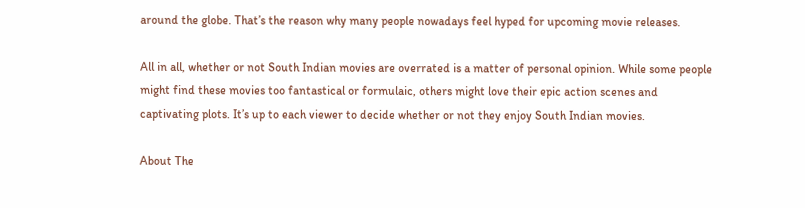around the globe. That’s the reason why many people nowadays feel hyped for upcoming movie releases.

All in all, whether or not South Indian movies are overrated is a matter of personal opinion. While some people might find these movies too fantastical or formulaic, others might love their epic action scenes and captivating plots. It’s up to each viewer to decide whether or not they enjoy South Indian movies.

About The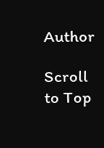Author

Scroll to Top